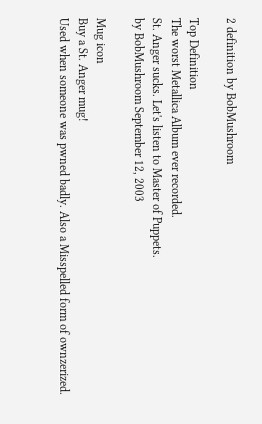2 definition by BobMushroom

Top Definition
The worst Metallica Album ever recorded.
St. Anger sucks. Let's listen to Master of Puppets.
by BobMushroom September 12, 2003

Mug icon
Buy a St. Anger mug!
Used when someone was pwned badly. Also a Misspelled form of ownzerized.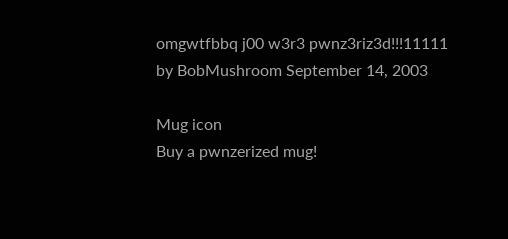omgwtfbbq j00 w3r3 pwnz3riz3d!!!11111
by BobMushroom September 14, 2003

Mug icon
Buy a pwnzerized mug!